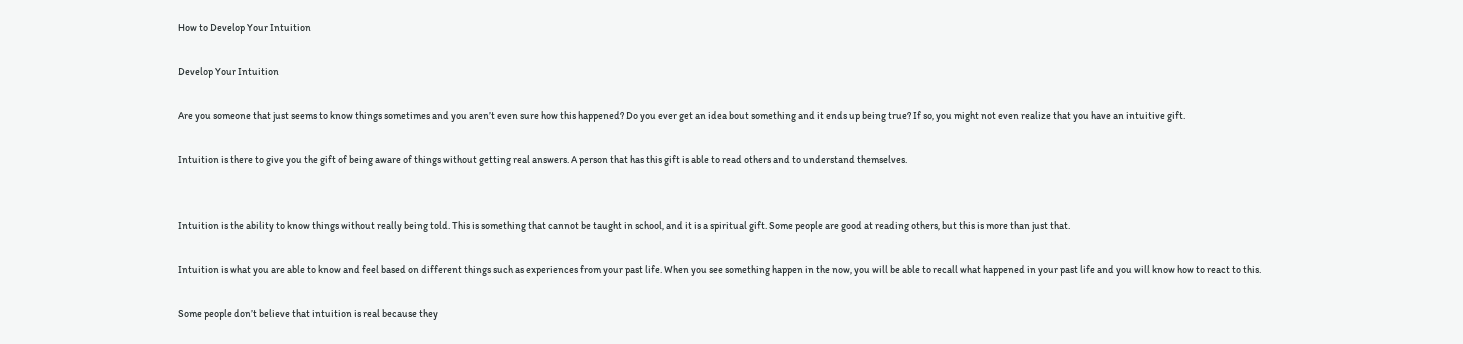How to Develop Your Intuition

Develop Your Intuition

Are you someone that just seems to know things sometimes and you aren’t even sure how this happened? Do you ever get an idea bout something and it ends up being true? If so, you might not even realize that you have an intuitive gift.

Intuition is there to give you the gift of being aware of things without getting real answers. A person that has this gift is able to read others and to understand themselves.


Intuition is the ability to know things without really being told. This is something that cannot be taught in school, and it is a spiritual gift. Some people are good at reading others, but this is more than just that.

Intuition is what you are able to know and feel based on different things such as experiences from your past life. When you see something happen in the now, you will be able to recall what happened in your past life and you will know how to react to this.

Some people don’t believe that intuition is real because they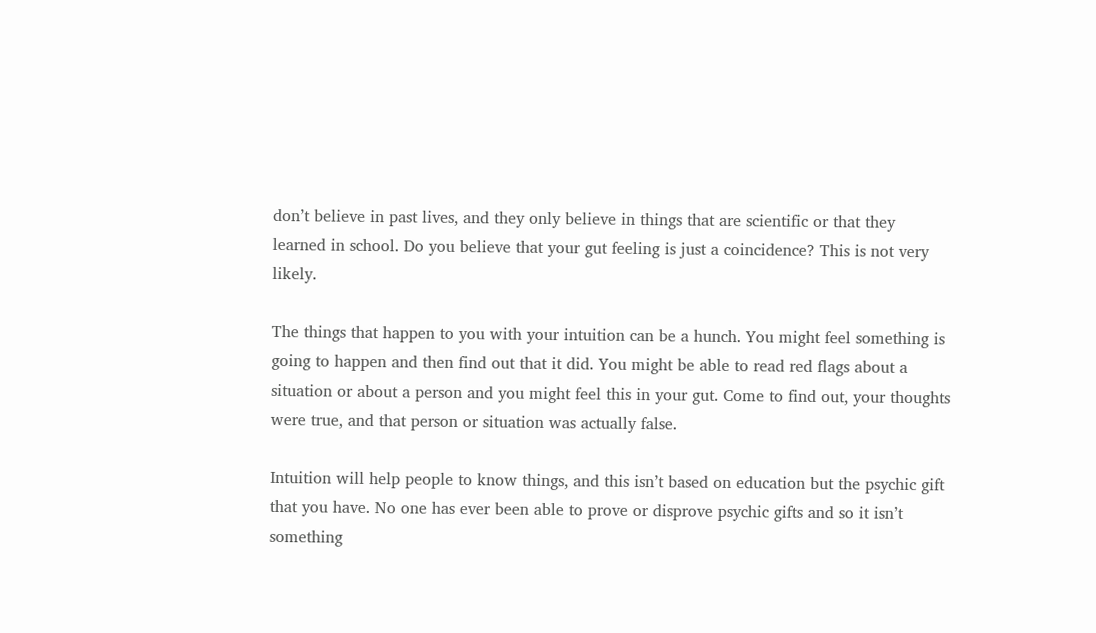don’t believe in past lives, and they only believe in things that are scientific or that they learned in school. Do you believe that your gut feeling is just a coincidence? This is not very likely.

The things that happen to you with your intuition can be a hunch. You might feel something is going to happen and then find out that it did. You might be able to read red flags about a situation or about a person and you might feel this in your gut. Come to find out, your thoughts were true, and that person or situation was actually false.

Intuition will help people to know things, and this isn’t based on education but the psychic gift that you have. No one has ever been able to prove or disprove psychic gifts and so it isn’t something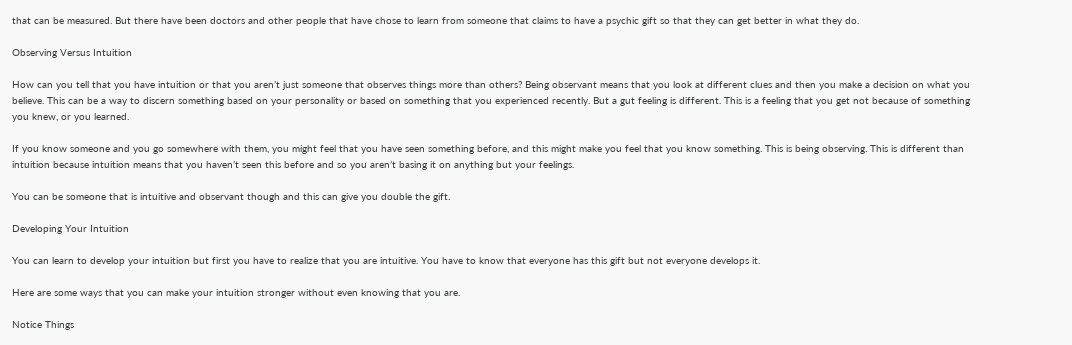that can be measured. But there have been doctors and other people that have chose to learn from someone that claims to have a psychic gift so that they can get better in what they do.

Observing Versus Intuition

How can you tell that you have intuition or that you aren’t just someone that observes things more than others? Being observant means that you look at different clues and then you make a decision on what you believe. This can be a way to discern something based on your personality or based on something that you experienced recently. But a gut feeling is different. This is a feeling that you get not because of something you knew, or you learned.

If you know someone and you go somewhere with them, you might feel that you have seen something before, and this might make you feel that you know something. This is being observing. This is different than intuition because intuition means that you haven’t seen this before and so you aren’t basing it on anything but your feelings.

You can be someone that is intuitive and observant though and this can give you double the gift.

Developing Your Intuition

You can learn to develop your intuition but first you have to realize that you are intuitive. You have to know that everyone has this gift but not everyone develops it.

Here are some ways that you can make your intuition stronger without even knowing that you are.

Notice Things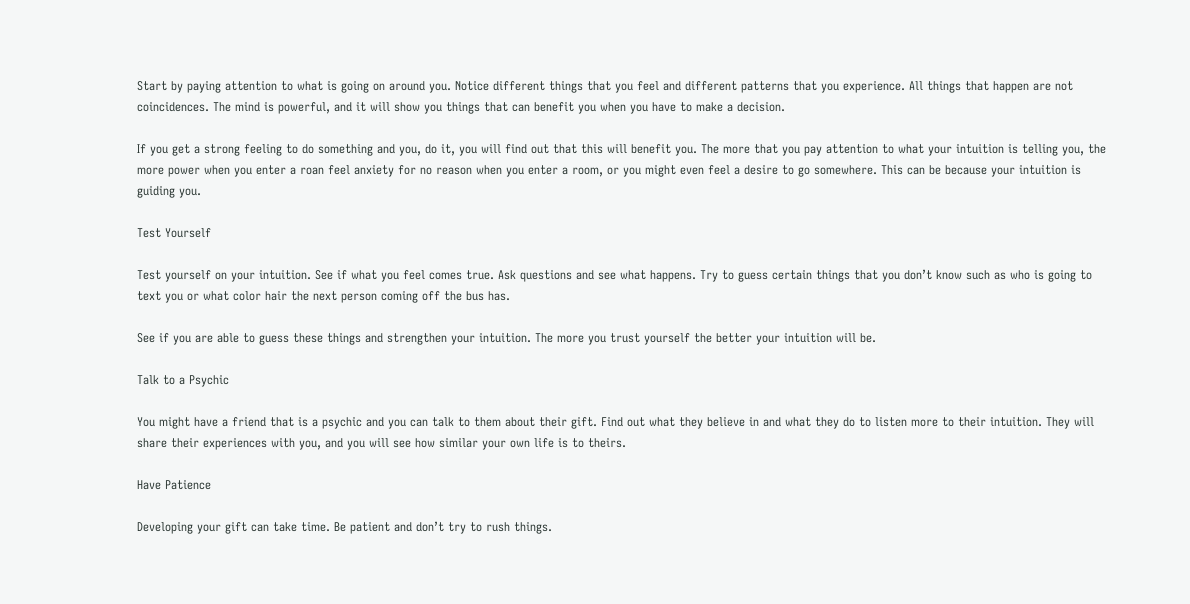Start by paying attention to what is going on around you. Notice different things that you feel and different patterns that you experience. All things that happen are not coincidences. The mind is powerful, and it will show you things that can benefit you when you have to make a decision.

If you get a strong feeling to do something and you, do it, you will find out that this will benefit you. The more that you pay attention to what your intuition is telling you, the more power when you enter a roan feel anxiety for no reason when you enter a room, or you might even feel a desire to go somewhere. This can be because your intuition is guiding you.

Test Yourself

Test yourself on your intuition. See if what you feel comes true. Ask questions and see what happens. Try to guess certain things that you don’t know such as who is going to text you or what color hair the next person coming off the bus has.

See if you are able to guess these things and strengthen your intuition. The more you trust yourself the better your intuition will be.

Talk to a Psychic

You might have a friend that is a psychic and you can talk to them about their gift. Find out what they believe in and what they do to listen more to their intuition. They will share their experiences with you, and you will see how similar your own life is to theirs.

Have Patience

Developing your gift can take time. Be patient and don’t try to rush things.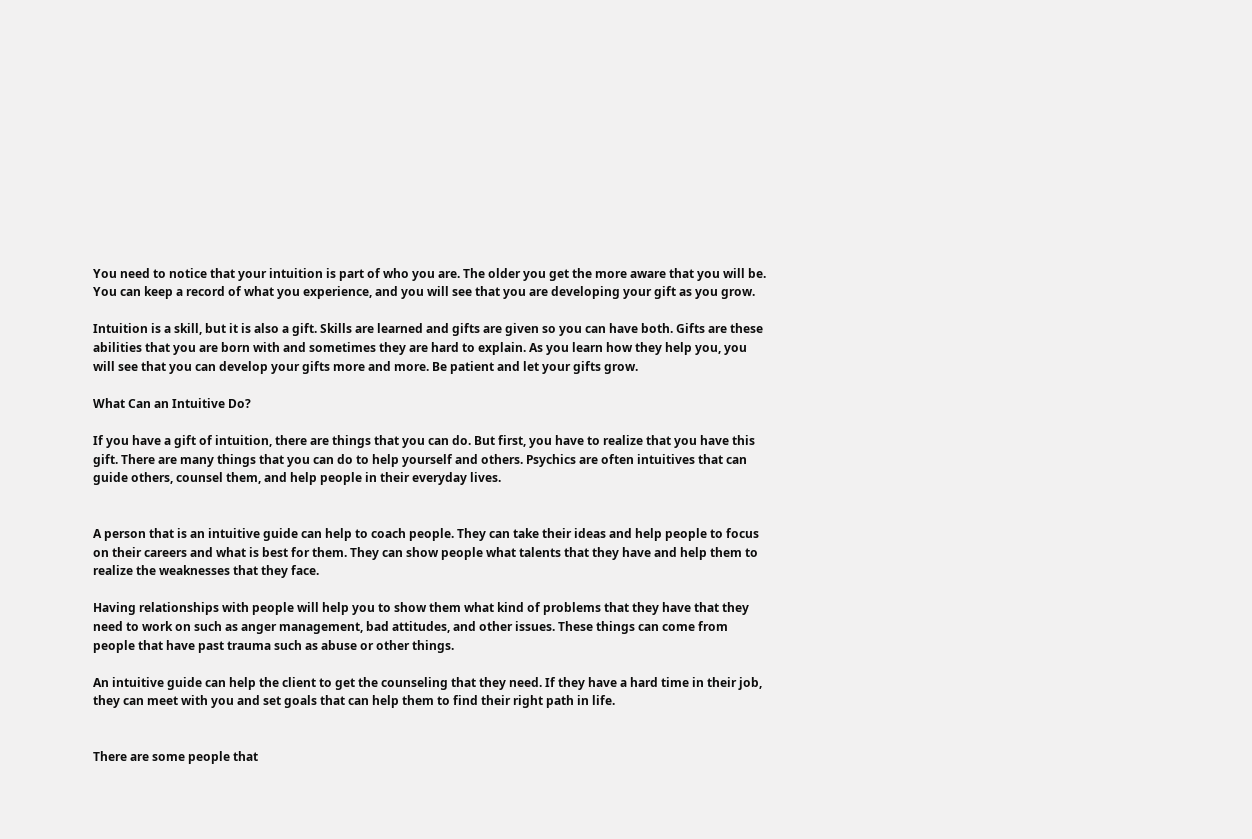You need to notice that your intuition is part of who you are. The older you get the more aware that you will be. You can keep a record of what you experience, and you will see that you are developing your gift as you grow.

Intuition is a skill, but it is also a gift. Skills are learned and gifts are given so you can have both. Gifts are these abilities that you are born with and sometimes they are hard to explain. As you learn how they help you, you will see that you can develop your gifts more and more. Be patient and let your gifts grow.

What Can an Intuitive Do?

If you have a gift of intuition, there are things that you can do. But first, you have to realize that you have this gift. There are many things that you can do to help yourself and others. Psychics are often intuitives that can guide others, counsel them, and help people in their everyday lives.


A person that is an intuitive guide can help to coach people. They can take their ideas and help people to focus on their careers and what is best for them. They can show people what talents that they have and help them to realize the weaknesses that they face.

Having relationships with people will help you to show them what kind of problems that they have that they need to work on such as anger management, bad attitudes, and other issues. These things can come from people that have past trauma such as abuse or other things.

An intuitive guide can help the client to get the counseling that they need. If they have a hard time in their job, they can meet with you and set goals that can help them to find their right path in life.


There are some people that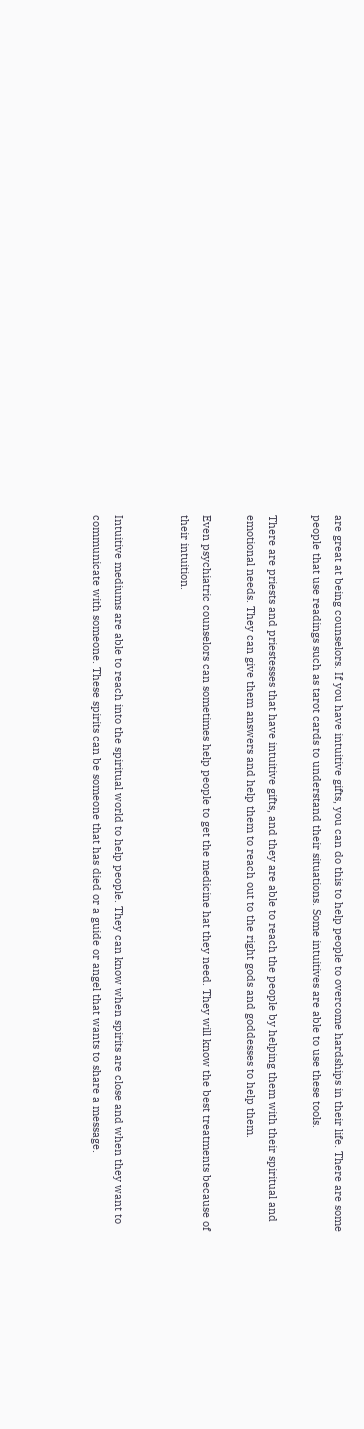are great at being counselors. If you have intuitive gifts, you can do this to help people to overcome hardships in their life. There are some people that use readings such as tarot cards to understand their situations. Some intuitives are able to use these tools.

There are priests and priestesses that have intuitive gifts, and they are able to reach the people by helping them with their spiritual and emotional needs. They can give them answers and help them to reach out to the right gods and goddesses to help them.

Even psychiatric counselors can sometimes help people to get the medicine hat they need. They will know the best treatments because of their intuition.


Intuitive mediums are able to reach into the spiritual world to help people. They can know when spirits are close and when they want to communicate with someone. These spirits can be someone that has died or a guide or angel that wants to share a message.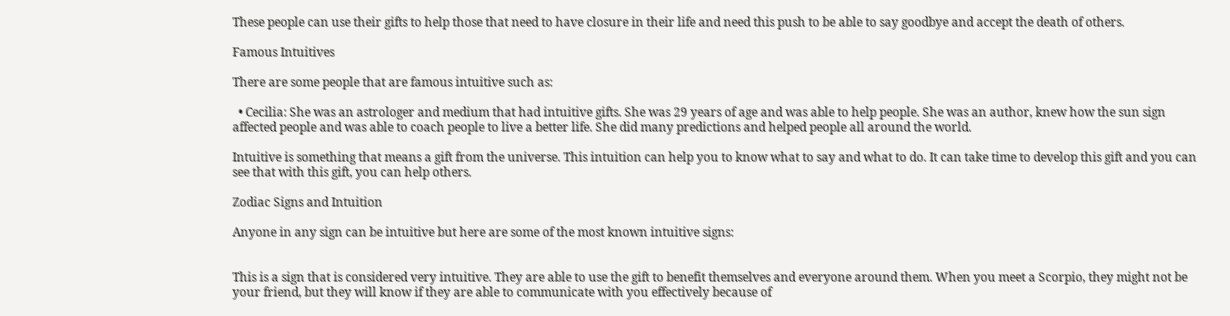These people can use their gifts to help those that need to have closure in their life and need this push to be able to say goodbye and accept the death of others.

Famous Intuitives

There are some people that are famous intuitive such as:

  • Cecilia: She was an astrologer and medium that had intuitive gifts. She was 29 years of age and was able to help people. She was an author, knew how the sun sign affected people and was able to coach people to live a better life. She did many predictions and helped people all around the world.

Intuitive is something that means a gift from the universe. This intuition can help you to know what to say and what to do. It can take time to develop this gift and you can see that with this gift, you can help others.

Zodiac Signs and Intuition

Anyone in any sign can be intuitive but here are some of the most known intuitive signs:


This is a sign that is considered very intuitive. They are able to use the gift to benefit themselves and everyone around them. When you meet a Scorpio, they might not be your friend, but they will know if they are able to communicate with you effectively because of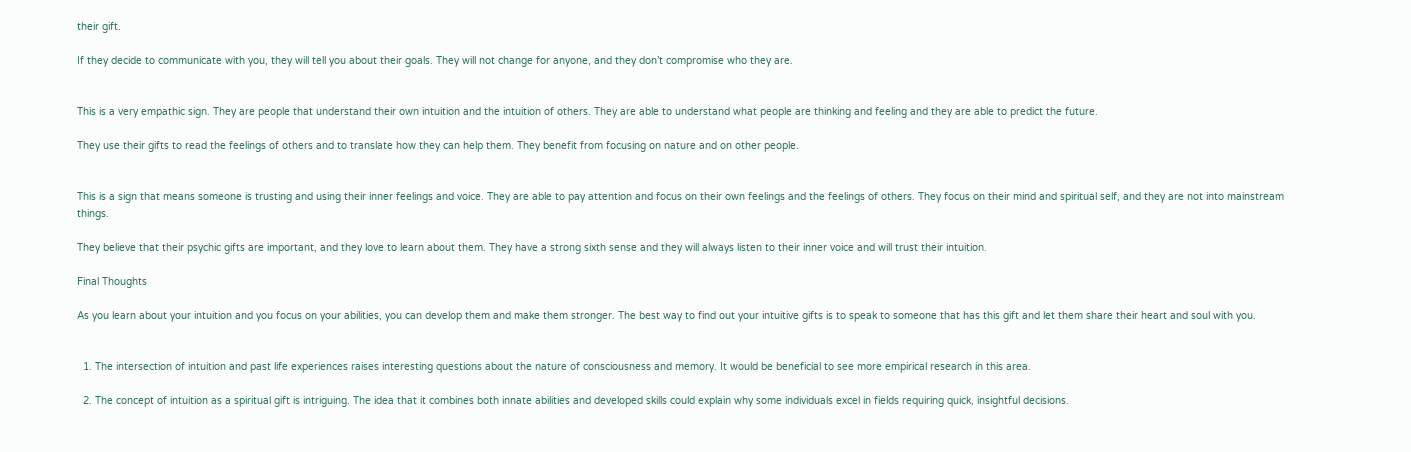their gift.

If they decide to communicate with you, they will tell you about their goals. They will not change for anyone, and they don’t compromise who they are.


This is a very empathic sign. They are people that understand their own intuition and the intuition of others. They are able to understand what people are thinking and feeling and they are able to predict the future.

They use their gifts to read the feelings of others and to translate how they can help them. They benefit from focusing on nature and on other people.


This is a sign that means someone is trusting and using their inner feelings and voice. They are able to pay attention and focus on their own feelings and the feelings of others. They focus on their mind and spiritual self, and they are not into mainstream things.

They believe that their psychic gifts are important, and they love to learn about them. They have a strong sixth sense and they will always listen to their inner voice and will trust their intuition.

Final Thoughts

As you learn about your intuition and you focus on your abilities, you can develop them and make them stronger. The best way to find out your intuitive gifts is to speak to someone that has this gift and let them share their heart and soul with you.


  1. The intersection of intuition and past life experiences raises interesting questions about the nature of consciousness and memory. It would be beneficial to see more empirical research in this area.

  2. The concept of intuition as a spiritual gift is intriguing. The idea that it combines both innate abilities and developed skills could explain why some individuals excel in fields requiring quick, insightful decisions.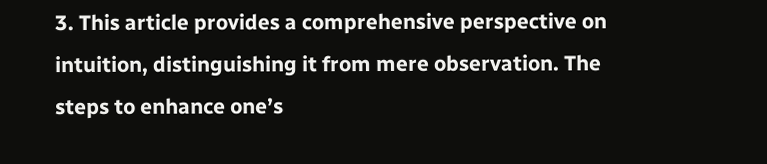3. This article provides a comprehensive perspective on intuition, distinguishing it from mere observation. The steps to enhance one’s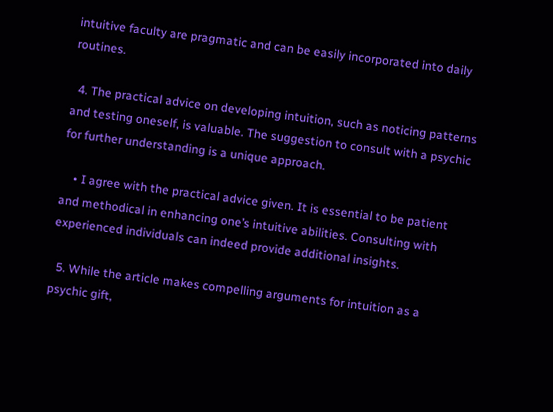intuitive faculty are pragmatic and can be easily incorporated into daily routines.

  4. The practical advice on developing intuition, such as noticing patterns and testing oneself, is valuable. The suggestion to consult with a psychic for further understanding is a unique approach.

    • I agree with the practical advice given. It is essential to be patient and methodical in enhancing one’s intuitive abilities. Consulting with experienced individuals can indeed provide additional insights.

  5. While the article makes compelling arguments for intuition as a psychic gift,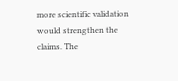more scientific validation would strengthen the claims. The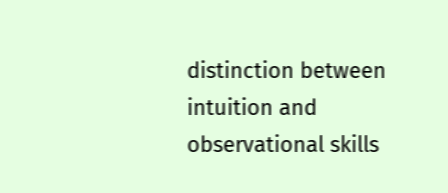distinction between intuition and observational skills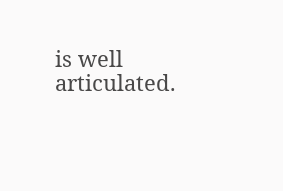is well articulated.